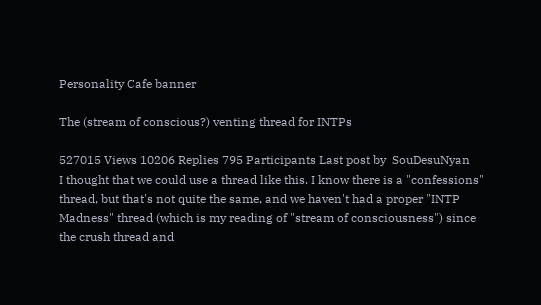Personality Cafe banner

The (stream of conscious?) venting thread for INTPs

527015 Views 10206 Replies 795 Participants Last post by  SouDesuNyan
I thought that we could use a thread like this. I know there is a "confessions" thread, but that's not quite the same, and we haven't had a proper "INTP Madness" thread (which is my reading of "stream of consciousness") since the crush thread and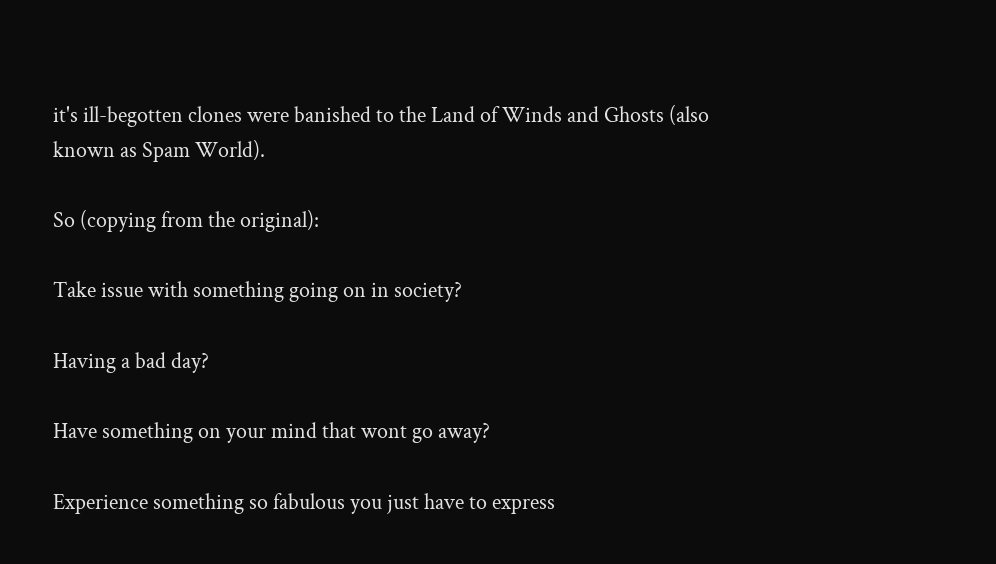it's ill-begotten clones were banished to the Land of Winds and Ghosts (also known as Spam World).

So (copying from the original):

Take issue with something going on in society?

Having a bad day?

Have something on your mind that wont go away?

Experience something so fabulous you just have to express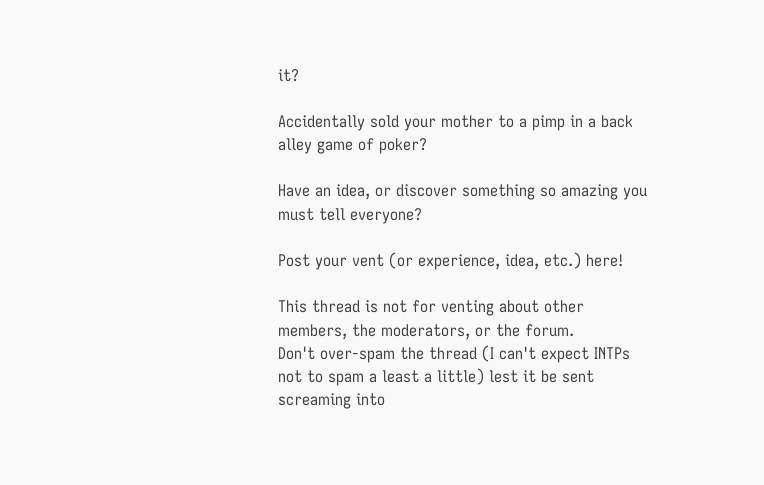it?

Accidentally sold your mother to a pimp in a back alley game of poker?

Have an idea, or discover something so amazing you must tell everyone?

Post your vent (or experience, idea, etc.) here!

This thread is not for venting about other members, the moderators, or the forum.
Don't over-spam the thread (I can't expect INTPs not to spam a least a little) lest it be sent screaming into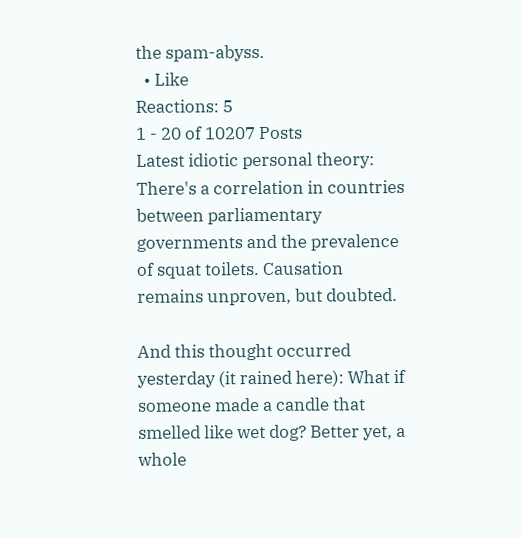the spam-abyss.
  • Like
Reactions: 5
1 - 20 of 10207 Posts
Latest idiotic personal theory: There's a correlation in countries between parliamentary governments and the prevalence of squat toilets. Causation remains unproven, but doubted.

And this thought occurred yesterday (it rained here): What if someone made a candle that smelled like wet dog? Better yet, a whole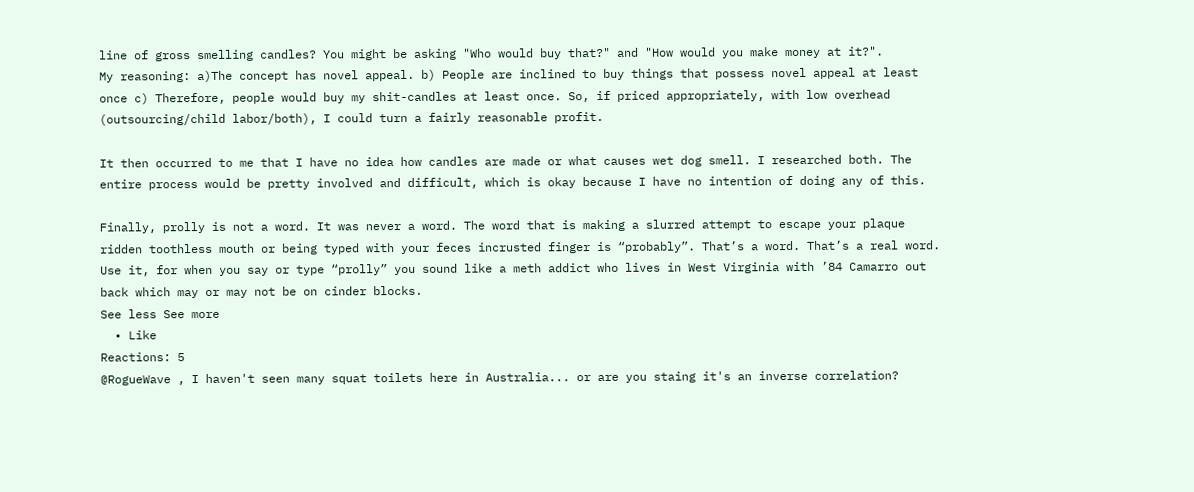line of gross smelling candles? You might be asking "Who would buy that?" and "How would you make money at it?".
My reasoning: a)The concept has novel appeal. b) People are inclined to buy things that possess novel appeal at least once c) Therefore, people would buy my shit-candles at least once. So, if priced appropriately, with low overhead (outsourcing/child labor/both), I could turn a fairly reasonable profit.

It then occurred to me that I have no idea how candles are made or what causes wet dog smell. I researched both. The entire process would be pretty involved and difficult, which is okay because I have no intention of doing any of this.

Finally, prolly is not a word. It was never a word. The word that is making a slurred attempt to escape your plaque ridden toothless mouth or being typed with your feces incrusted finger is “probably”. That’s a word. That’s a real word. Use it, for when you say or type “prolly” you sound like a meth addict who lives in West Virginia with ’84 Camarro out back which may or may not be on cinder blocks.
See less See more
  • Like
Reactions: 5
@RogueWave , I haven't seen many squat toilets here in Australia... or are you staing it's an inverse correlation?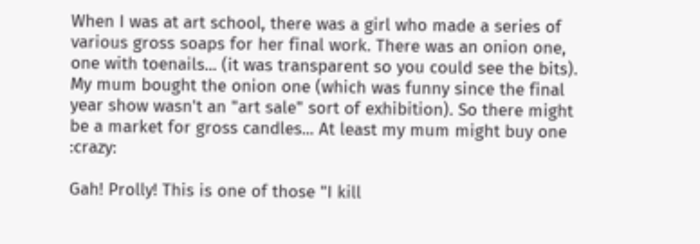When I was at art school, there was a girl who made a series of various gross soaps for her final work. There was an onion one, one with toenails... (it was transparent so you could see the bits). My mum bought the onion one (which was funny since the final year show wasn't an "art sale" sort of exhibition). So there might be a market for gross candles... At least my mum might buy one :crazy:

Gah! Prolly! This is one of those "I kill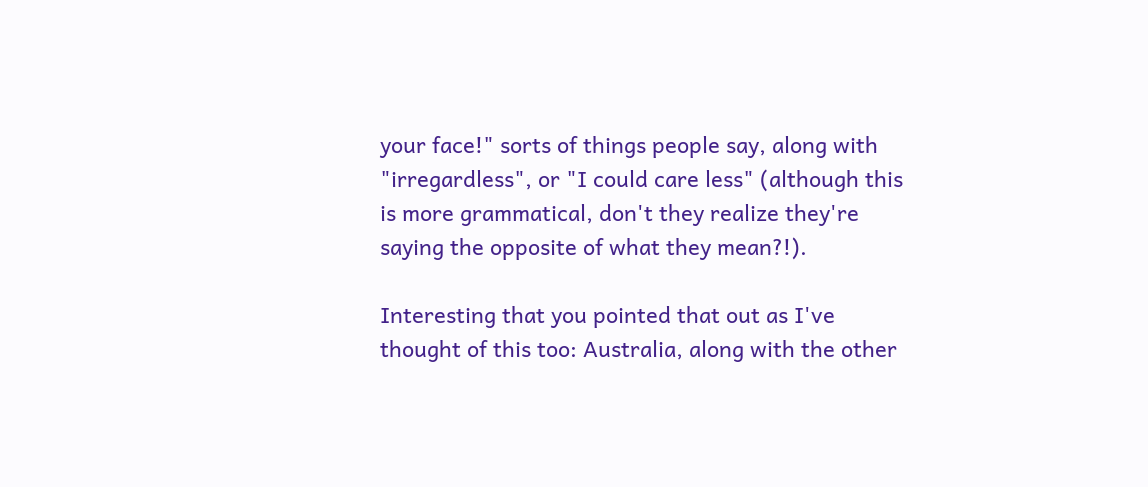your face!" sorts of things people say, along with "irregardless", or "I could care less" (although this is more grammatical, don't they realize they're saying the opposite of what they mean?!).

Interesting that you pointed that out as I've thought of this too: Australia, along with the other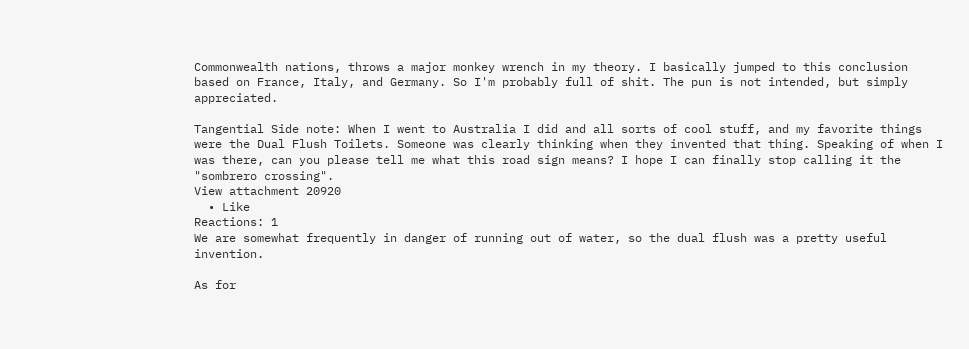Commonwealth nations, throws a major monkey wrench in my theory. I basically jumped to this conclusion based on France, Italy, and Germany. So I'm probably full of shit. The pun is not intended, but simply appreciated.

Tangential Side note: When I went to Australia I did and all sorts of cool stuff, and my favorite things were the Dual Flush Toilets. Someone was clearly thinking when they invented that thing. Speaking of when I was there, can you please tell me what this road sign means? I hope I can finally stop calling it the "sombrero crossing".
View attachment 20920
  • Like
Reactions: 1
We are somewhat frequently in danger of running out of water, so the dual flush was a pretty useful invention.

As for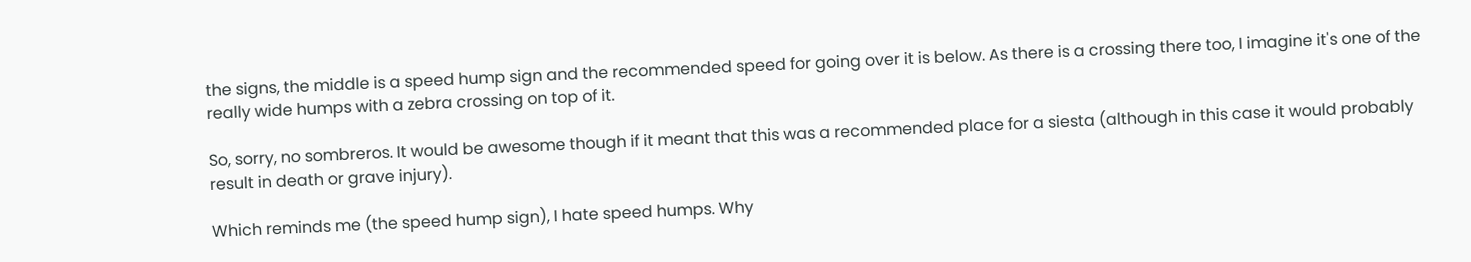the signs, the middle is a speed hump sign and the recommended speed for going over it is below. As there is a crossing there too, I imagine it's one of the really wide humps with a zebra crossing on top of it.

So, sorry, no sombreros. It would be awesome though if it meant that this was a recommended place for a siesta (although in this case it would probably result in death or grave injury).

Which reminds me (the speed hump sign), I hate speed humps. Why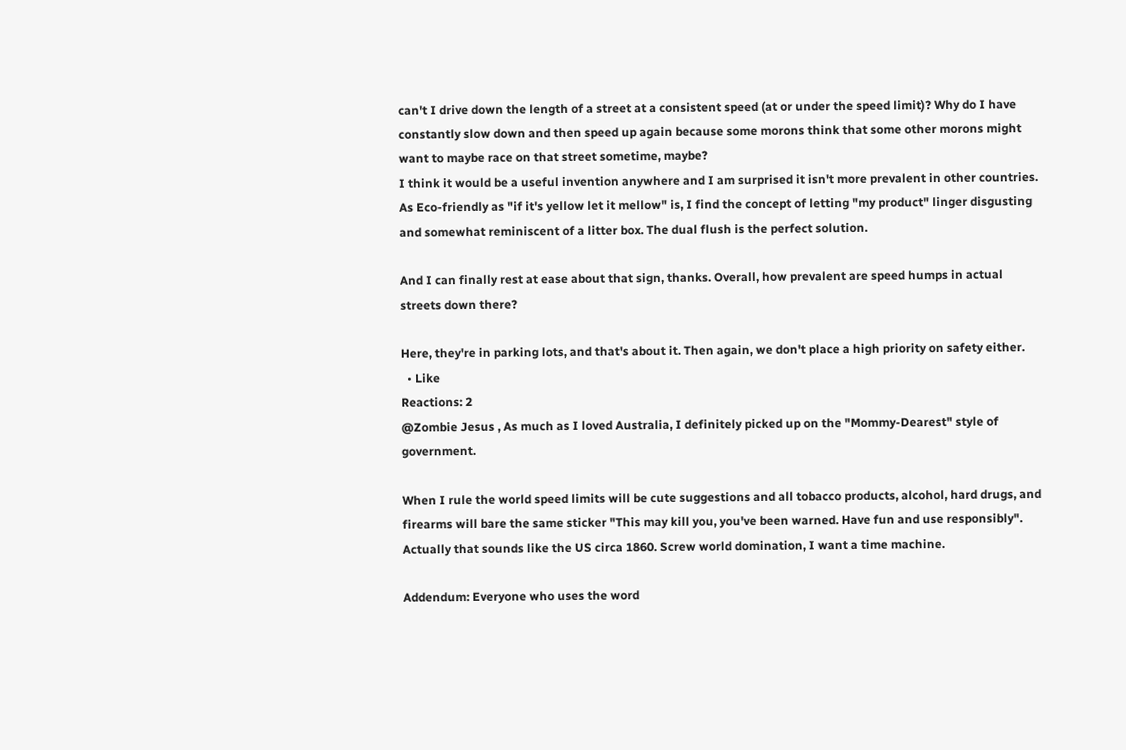can't I drive down the length of a street at a consistent speed (at or under the speed limit)? Why do I have constantly slow down and then speed up again because some morons think that some other morons might want to maybe race on that street sometime, maybe?
I think it would be a useful invention anywhere and I am surprised it isn't more prevalent in other countries. As Eco-friendly as "if it's yellow let it mellow" is, I find the concept of letting "my product" linger disgusting and somewhat reminiscent of a litter box. The dual flush is the perfect solution.

And I can finally rest at ease about that sign, thanks. Overall, how prevalent are speed humps in actual streets down there?

Here, they're in parking lots, and that's about it. Then again, we don't place a high priority on safety either.
  • Like
Reactions: 2
@Zombie Jesus , As much as I loved Australia, I definitely picked up on the "Mommy-Dearest" style of government.

When I rule the world speed limits will be cute suggestions and all tobacco products, alcohol, hard drugs, and firearms will bare the same sticker "This may kill you, you've been warned. Have fun and use responsibly". Actually that sounds like the US circa 1860. Screw world domination, I want a time machine.

Addendum: Everyone who uses the word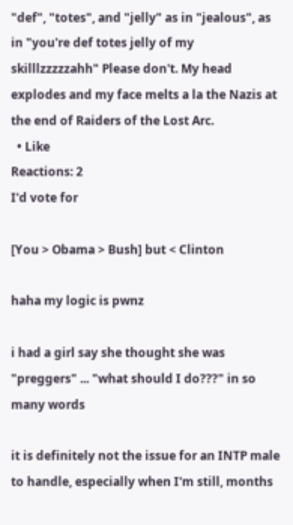"def", "totes", and "jelly" as in "jealous", as in "you're def totes jelly of my skilllzzzzzahh" Please don't. My head explodes and my face melts a la the Nazis at the end of Raiders of the Lost Arc.
  • Like
Reactions: 2
I'd vote for

[You > Obama > Bush] but < Clinton

haha my logic is pwnz

i had a girl say she thought she was "preggers" ... "what should I do???" in so many words

it is definitely not the issue for an INTP male to handle, especially when I'm still, months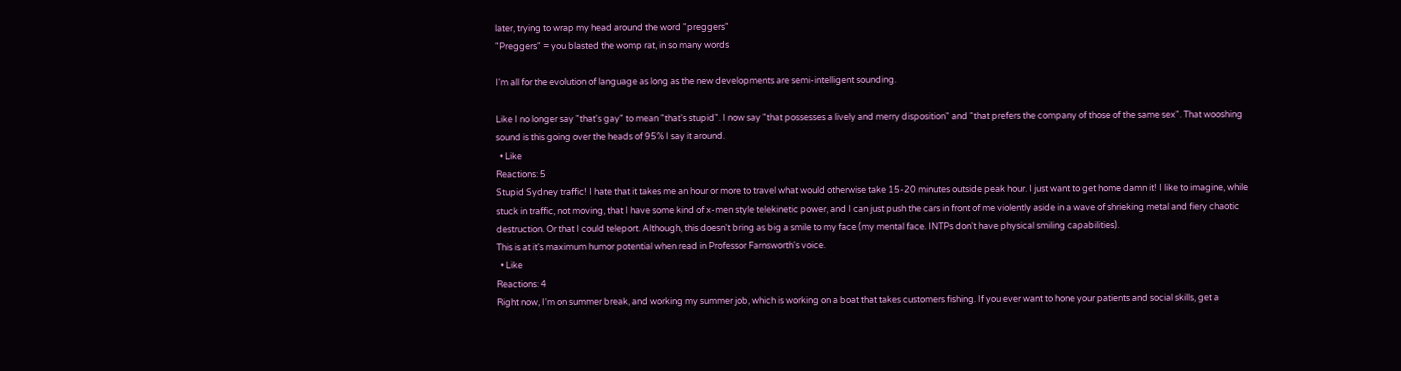later, trying to wrap my head around the word "preggers"
"Preggers" = you blasted the womp rat, in so many words

I'm all for the evolution of language as long as the new developments are semi-intelligent sounding.

Like I no longer say "that's gay" to mean "that's stupid". I now say "that possesses a lively and merry disposition" and "that prefers the company of those of the same sex". That wooshing sound is this going over the heads of 95% I say it around.
  • Like
Reactions: 5
Stupid Sydney traffic! I hate that it takes me an hour or more to travel what would otherwise take 15-20 minutes outside peak hour. I just want to get home damn it! I like to imagine, while stuck in traffic, not moving, that I have some kind of x-men style telekinetic power, and I can just push the cars in front of me violently aside in a wave of shrieking metal and fiery chaotic destruction. Or that I could teleport. Although, this doesn't bring as big a smile to my face (my mental face. INTPs don't have physical smiling capabilities).
This is at it's maximum humor potential when read in Professor Farnsworth's voice.
  • Like
Reactions: 4
Right now, I'm on summer break, and working my summer job, which is working on a boat that takes customers fishing. If you ever want to hone your patients and social skills, get a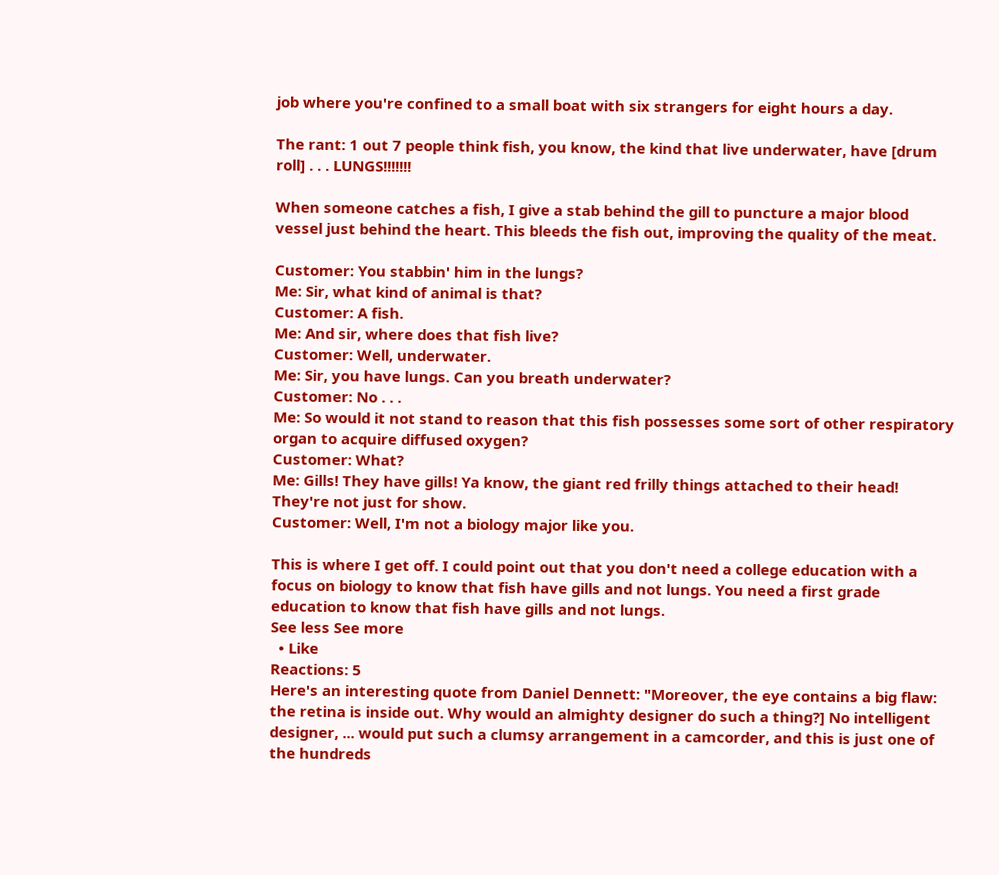job where you're confined to a small boat with six strangers for eight hours a day.

The rant: 1 out 7 people think fish, you know, the kind that live underwater, have [drum roll] . . . LUNGS!!!!!!!

When someone catches a fish, I give a stab behind the gill to puncture a major blood vessel just behind the heart. This bleeds the fish out, improving the quality of the meat.

Customer: You stabbin' him in the lungs?
Me: Sir, what kind of animal is that?
Customer: A fish.
Me: And sir, where does that fish live?
Customer: Well, underwater.
Me: Sir, you have lungs. Can you breath underwater?
Customer: No . . .
Me: So would it not stand to reason that this fish possesses some sort of other respiratory organ to acquire diffused oxygen?
Customer: What?
Me: Gills! They have gills! Ya know, the giant red frilly things attached to their head! They're not just for show.
Customer: Well, I'm not a biology major like you.

This is where I get off. I could point out that you don't need a college education with a focus on biology to know that fish have gills and not lungs. You need a first grade education to know that fish have gills and not lungs.
See less See more
  • Like
Reactions: 5
Here's an interesting quote from Daniel Dennett: "Moreover, the eye contains a big flaw: the retina is inside out. Why would an almighty designer do such a thing?] No intelligent designer, ... would put such a clumsy arrangement in a camcorder, and this is just one of the hundreds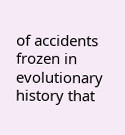of accidents frozen in evolutionary history that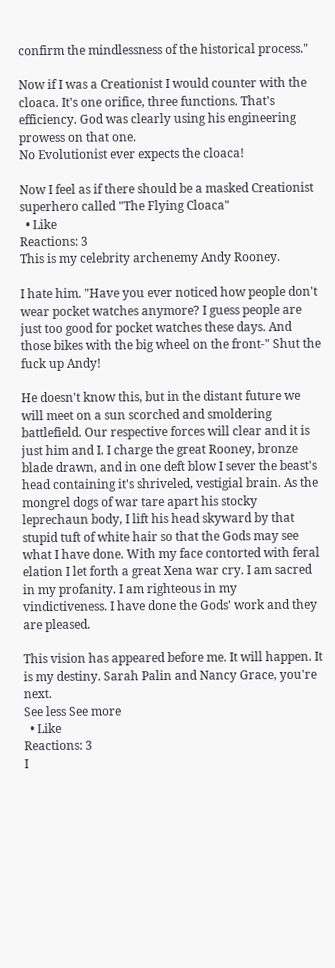confirm the mindlessness of the historical process."

Now if I was a Creationist I would counter with the cloaca. It's one orifice, three functions. That's efficiency. God was clearly using his engineering prowess on that one.
No Evolutionist ever expects the cloaca!

Now I feel as if there should be a masked Creationist superhero called "The Flying Cloaca"
  • Like
Reactions: 3
This is my celebrity archenemy Andy Rooney.

I hate him. "Have you ever noticed how people don't wear pocket watches anymore? I guess people are just too good for pocket watches these days. And those bikes with the big wheel on the front-" Shut the fuck up Andy!

He doesn't know this, but in the distant future we will meet on a sun scorched and smoldering battlefield. Our respective forces will clear and it is just him and I. I charge the great Rooney, bronze blade drawn, and in one deft blow I sever the beast's head containing it's shriveled, vestigial brain. As the mongrel dogs of war tare apart his stocky leprechaun body, I lift his head skyward by that stupid tuft of white hair so that the Gods may see what I have done. With my face contorted with feral elation I let forth a great Xena war cry. I am sacred in my profanity. I am righteous in my vindictiveness. I have done the Gods' work and they are pleased.

This vision has appeared before me. It will happen. It is my destiny. Sarah Palin and Nancy Grace, you're next.
See less See more
  • Like
Reactions: 3
I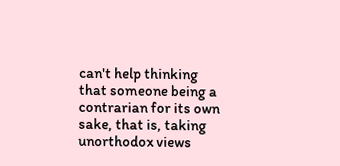can't help thinking that someone being a contrarian for its own sake, that is, taking unorthodox views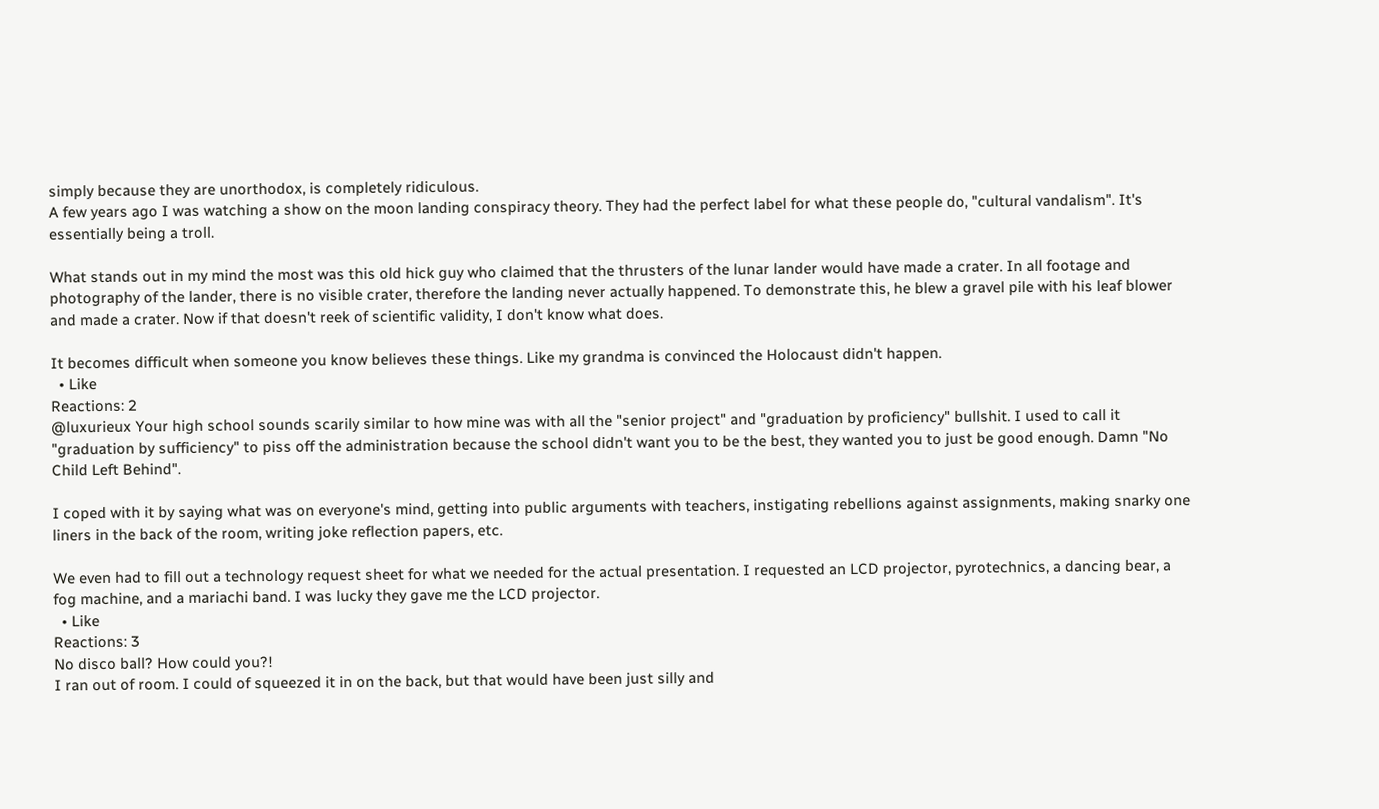simply because they are unorthodox, is completely ridiculous.
A few years ago I was watching a show on the moon landing conspiracy theory. They had the perfect label for what these people do, "cultural vandalism". It's essentially being a troll.

What stands out in my mind the most was this old hick guy who claimed that the thrusters of the lunar lander would have made a crater. In all footage and photography of the lander, there is no visible crater, therefore the landing never actually happened. To demonstrate this, he blew a gravel pile with his leaf blower and made a crater. Now if that doesn't reek of scientific validity, I don't know what does.

It becomes difficult when someone you know believes these things. Like my grandma is convinced the Holocaust didn't happen.
  • Like
Reactions: 2
@luxurieux Your high school sounds scarily similar to how mine was with all the "senior project" and "graduation by proficiency" bullshit. I used to call it "graduation by sufficiency" to piss off the administration because the school didn't want you to be the best, they wanted you to just be good enough. Damn "No Child Left Behind".

I coped with it by saying what was on everyone's mind, getting into public arguments with teachers, instigating rebellions against assignments, making snarky one liners in the back of the room, writing joke reflection papers, etc.

We even had to fill out a technology request sheet for what we needed for the actual presentation. I requested an LCD projector, pyrotechnics, a dancing bear, a fog machine, and a mariachi band. I was lucky they gave me the LCD projector.
  • Like
Reactions: 3
No disco ball? How could you?!
I ran out of room. I could of squeezed it in on the back, but that would have been just silly and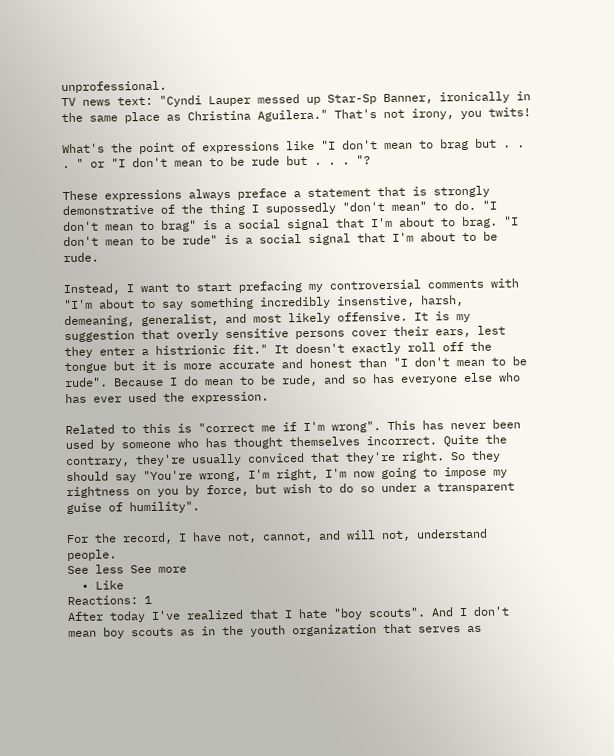unprofessional.
TV news text: "Cyndi Lauper messed up Star-Sp Banner, ironically in the same place as Christina Aguilera." That's not irony, you twits!

What's the point of expressions like "I don't mean to brag but . . . " or "I don't mean to be rude but . . . "?

These expressions always preface a statement that is strongly demonstrative of the thing I supossedly "don't mean" to do. "I don't mean to brag" is a social signal that I'm about to brag. "I don't mean to be rude" is a social signal that I'm about to be rude.

Instead, I want to start prefacing my controversial comments with "I'm about to say something incredibly insenstive, harsh, demeaning, generalist, and most likely offensive. It is my suggestion that overly sensitive persons cover their ears, lest they enter a histrionic fit." It doesn't exactly roll off the tongue but it is more accurate and honest than "I don't mean to be rude". Because I do mean to be rude, and so has everyone else who has ever used the expression.

Related to this is "correct me if I'm wrong". This has never been used by someone who has thought themselves incorrect. Quite the contrary, they're usually conviced that they're right. So they should say "You're wrong, I'm right, I'm now going to impose my rightness on you by force, but wish to do so under a transparent guise of humility".

For the record, I have not, cannot, and will not, understand people.
See less See more
  • Like
Reactions: 1
After today I've realized that I hate "boy scouts". And I don't mean boy scouts as in the youth organization that serves as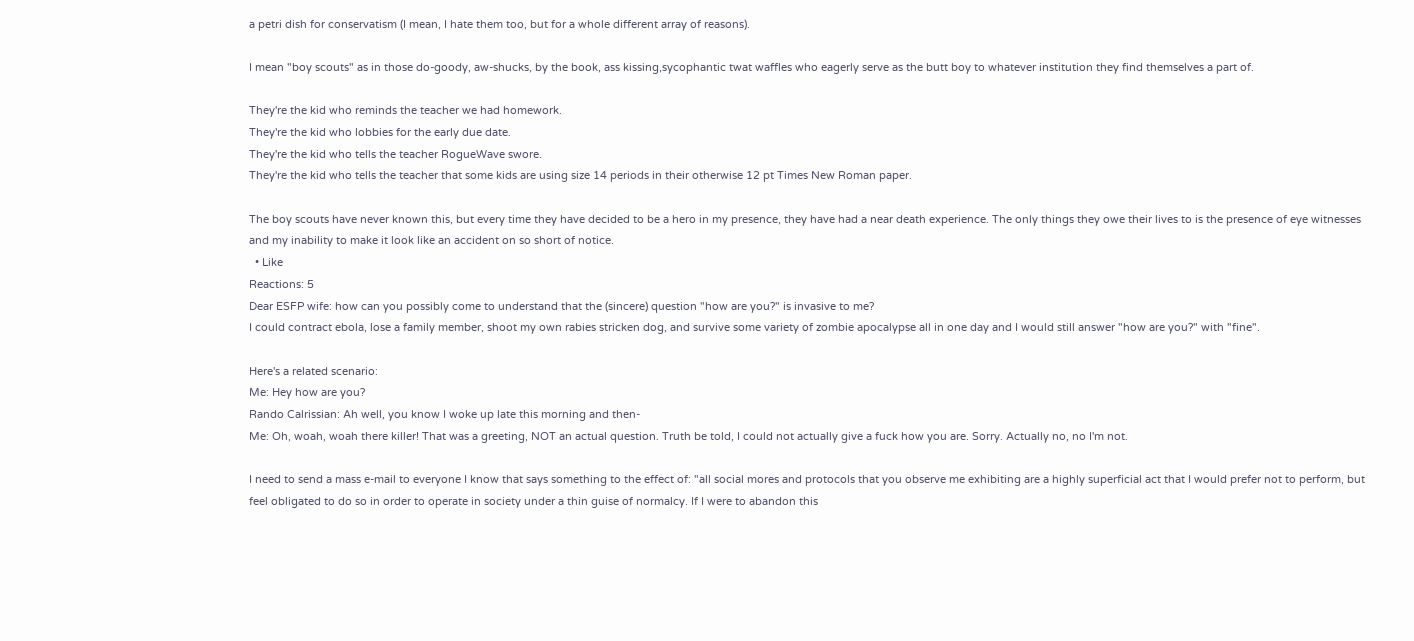a petri dish for conservatism (I mean, I hate them too, but for a whole different array of reasons).

I mean "boy scouts" as in those do-goody, aw-shucks, by the book, ass kissing,sycophantic twat waffles who eagerly serve as the butt boy to whatever institution they find themselves a part of.

They're the kid who reminds the teacher we had homework.
They're the kid who lobbies for the early due date.
They're the kid who tells the teacher RogueWave swore.
They're the kid who tells the teacher that some kids are using size 14 periods in their otherwise 12 pt Times New Roman paper.

The boy scouts have never known this, but every time they have decided to be a hero in my presence, they have had a near death experience. The only things they owe their lives to is the presence of eye witnesses and my inability to make it look like an accident on so short of notice.
  • Like
Reactions: 5
Dear ESFP wife: how can you possibly come to understand that the (sincere) question "how are you?" is invasive to me?
I could contract ebola, lose a family member, shoot my own rabies stricken dog, and survive some variety of zombie apocalypse all in one day and I would still answer "how are you?" with "fine".

Here's a related scenario:
Me: Hey how are you?
Rando Calrissian: Ah well, you know I woke up late this morning and then-
Me: Oh, woah, woah there killer! That was a greeting, NOT an actual question. Truth be told, I could not actually give a fuck how you are. Sorry. Actually no, no I'm not.

I need to send a mass e-mail to everyone I know that says something to the effect of: "all social mores and protocols that you observe me exhibiting are a highly superficial act that I would prefer not to perform, but feel obligated to do so in order to operate in society under a thin guise of normalcy. If I were to abandon this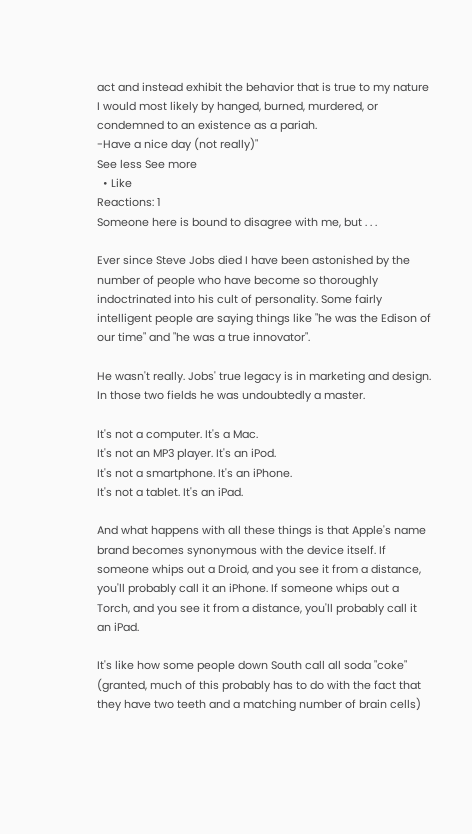act and instead exhibit the behavior that is true to my nature I would most likely by hanged, burned, murdered, or condemned to an existence as a pariah.
-Have a nice day (not really)"
See less See more
  • Like
Reactions: 1
Someone here is bound to disagree with me, but . . .

Ever since Steve Jobs died I have been astonished by the number of people who have become so thoroughly indoctrinated into his cult of personality. Some fairly intelligent people are saying things like "he was the Edison of our time" and "he was a true innovator".

He wasn't really. Jobs' true legacy is in marketing and design. In those two fields he was undoubtedly a master.

It's not a computer. It's a Mac.
It's not an MP3 player. It's an iPod.
It's not a smartphone. It's an iPhone.
It's not a tablet. It's an iPad.

And what happens with all these things is that Apple's name brand becomes synonymous with the device itself. If someone whips out a Droid, and you see it from a distance, you'll probably call it an iPhone. If someone whips out a Torch, and you see it from a distance, you'll probably call it an iPad.

It's like how some people down South call all soda "coke" (granted, much of this probably has to do with the fact that they have two teeth and a matching number of brain cells)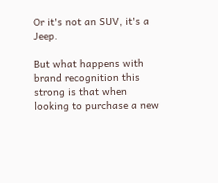Or it's not an SUV, it's a Jeep.

But what happens with brand recognition this strong is that when looking to purchase a new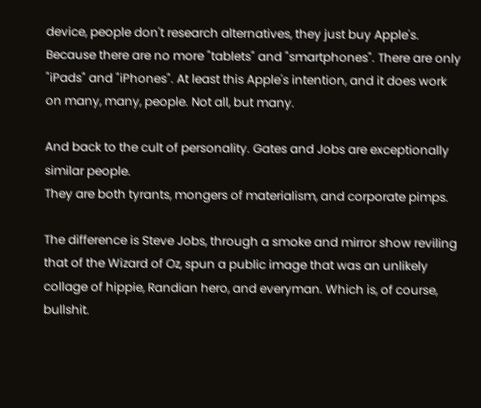device, people don't research alternatives, they just buy Apple's. Because there are no more "tablets" and "smartphones". There are only "iPads" and "iPhones". At least this Apple's intention, and it does work on many, many, people. Not all, but many.

And back to the cult of personality. Gates and Jobs are exceptionally similar people.
They are both tyrants, mongers of materialism, and corporate pimps.

The difference is Steve Jobs, through a smoke and mirror show reviling that of the Wizard of Oz, spun a public image that was an unlikely collage of hippie, Randian hero, and everyman. Which is, of course, bullshit.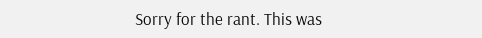Sorry for the rant. This was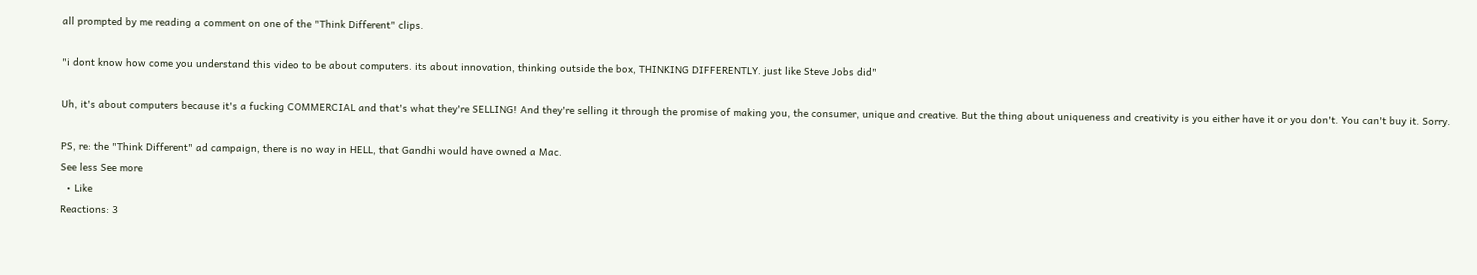all prompted by me reading a comment on one of the "Think Different" clips.

"i dont know how come you understand this video to be about computers. its about innovation, thinking outside the box, THINKING DIFFERENTLY. just like Steve Jobs did"

Uh, it's about computers because it's a fucking COMMERCIAL and that's what they're SELLING! And they're selling it through the promise of making you, the consumer, unique and creative. But the thing about uniqueness and creativity is you either have it or you don't. You can't buy it. Sorry.

PS, re: the "Think Different" ad campaign, there is no way in HELL, that Gandhi would have owned a Mac.
See less See more
  • Like
Reactions: 3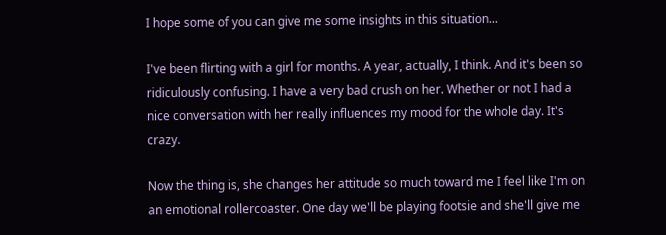I hope some of you can give me some insights in this situation...

I've been flirting with a girl for months. A year, actually, I think. And it's been so ridiculously confusing. I have a very bad crush on her. Whether or not I had a nice conversation with her really influences my mood for the whole day. It's crazy.

Now the thing is, she changes her attitude so much toward me I feel like I'm on an emotional rollercoaster. One day we'll be playing footsie and she'll give me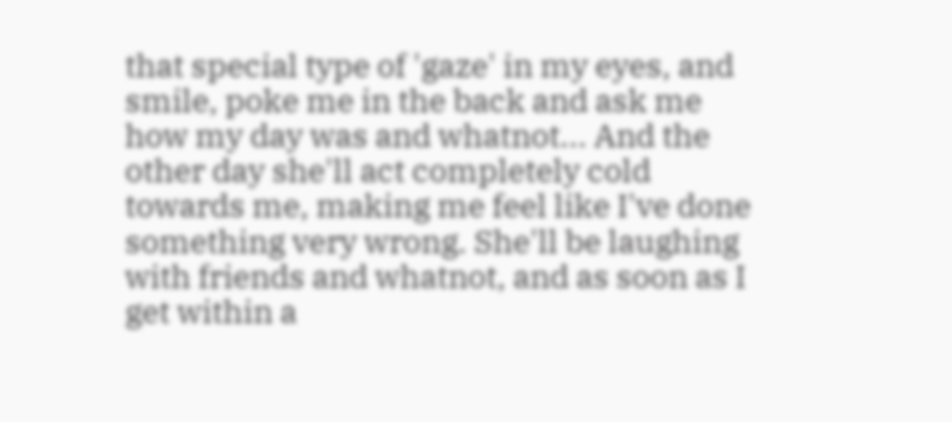that special type of 'gaze' in my eyes, and smile, poke me in the back and ask me how my day was and whatnot... And the other day she'll act completely cold towards me, making me feel like I've done something very wrong. She'll be laughing with friends and whatnot, and as soon as I get within a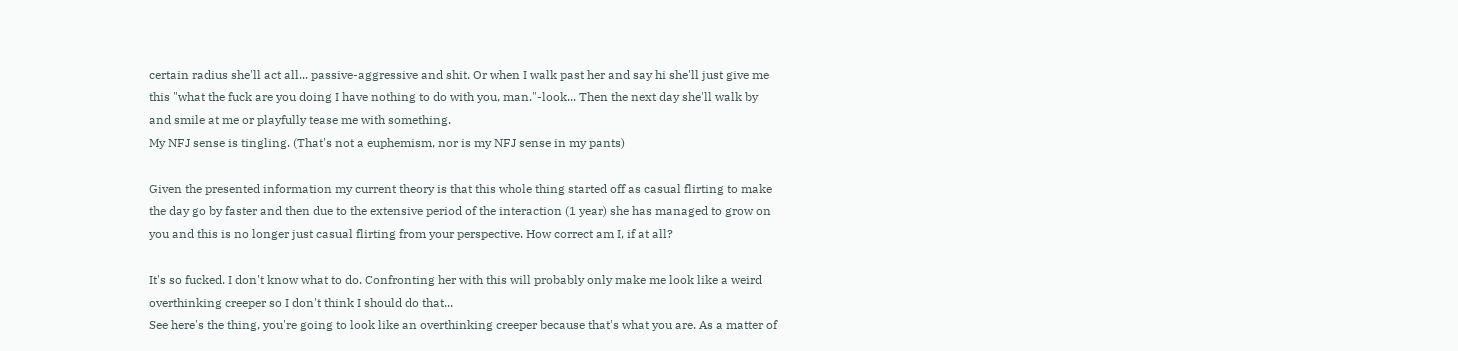certain radius she'll act all... passive-aggressive and shit. Or when I walk past her and say hi she'll just give me this "what the fuck are you doing I have nothing to do with you, man."-look... Then the next day she'll walk by and smile at me or playfully tease me with something.
My NFJ sense is tingling. (That's not a euphemism, nor is my NFJ sense in my pants)

Given the presented information my current theory is that this whole thing started off as casual flirting to make the day go by faster and then due to the extensive period of the interaction (1 year) she has managed to grow on you and this is no longer just casual flirting from your perspective. How correct am I, if at all?

It's so fucked. I don't know what to do. Confronting her with this will probably only make me look like a weird overthinking creeper so I don't think I should do that...
See here's the thing, you're going to look like an overthinking creeper because that's what you are. As a matter of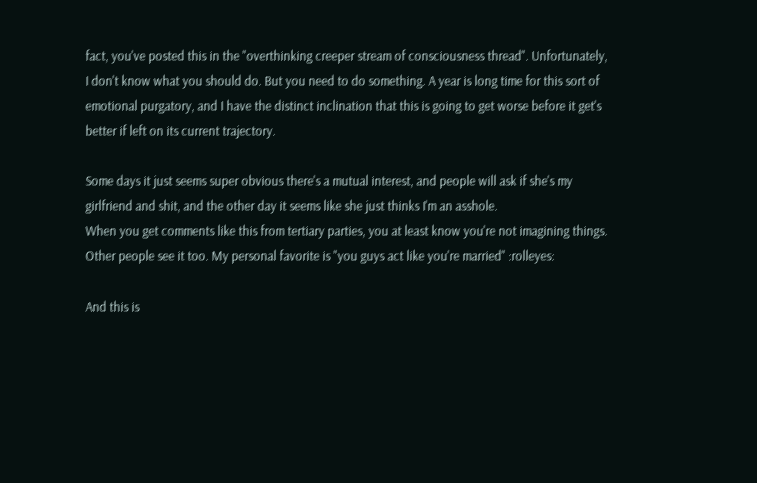fact, you've posted this in the "overthinking creeper stream of consciousness thread". Unfortunately, I don't know what you should do. But you need to do something. A year is long time for this sort of emotional purgatory, and I have the distinct inclination that this is going to get worse before it get's better if left on its current trajectory.

Some days it just seems super obvious there's a mutual interest, and people will ask if she's my girlfriend and shit, and the other day it seems like she just thinks I'm an asshole.
When you get comments like this from tertiary parties, you at least know you're not imagining things. Other people see it too. My personal favorite is "you guys act like you're married" :rolleyes:

And this is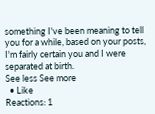something I've been meaning to tell you for a while, based on your posts, I'm fairly certain you and I were separated at birth.
See less See more
  • Like
Reactions: 1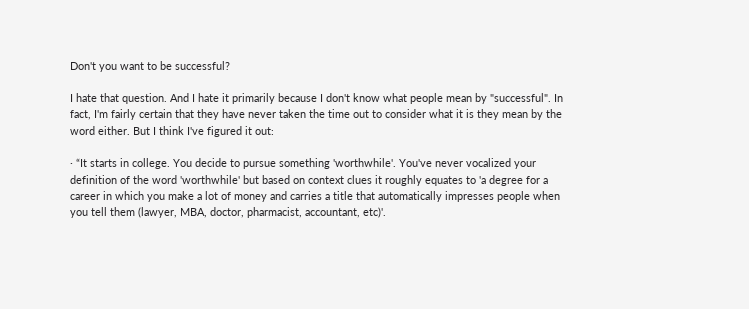Don't you want to be successful?

I hate that question. And I hate it primarily because I don't know what people mean by "successful". In fact, I'm fairly certain that they have never taken the time out to consider what it is they mean by the word either. But I think I've figured it out:

· “It starts in college. You decide to pursue something 'worthwhile'. You've never vocalized your definition of the word 'worthwhile' but based on context clues it roughly equates to 'a degree for a career in which you make a lot of money and carries a title that automatically impresses people when you tell them (lawyer, MBA, doctor, pharmacist, accountant, etc)'.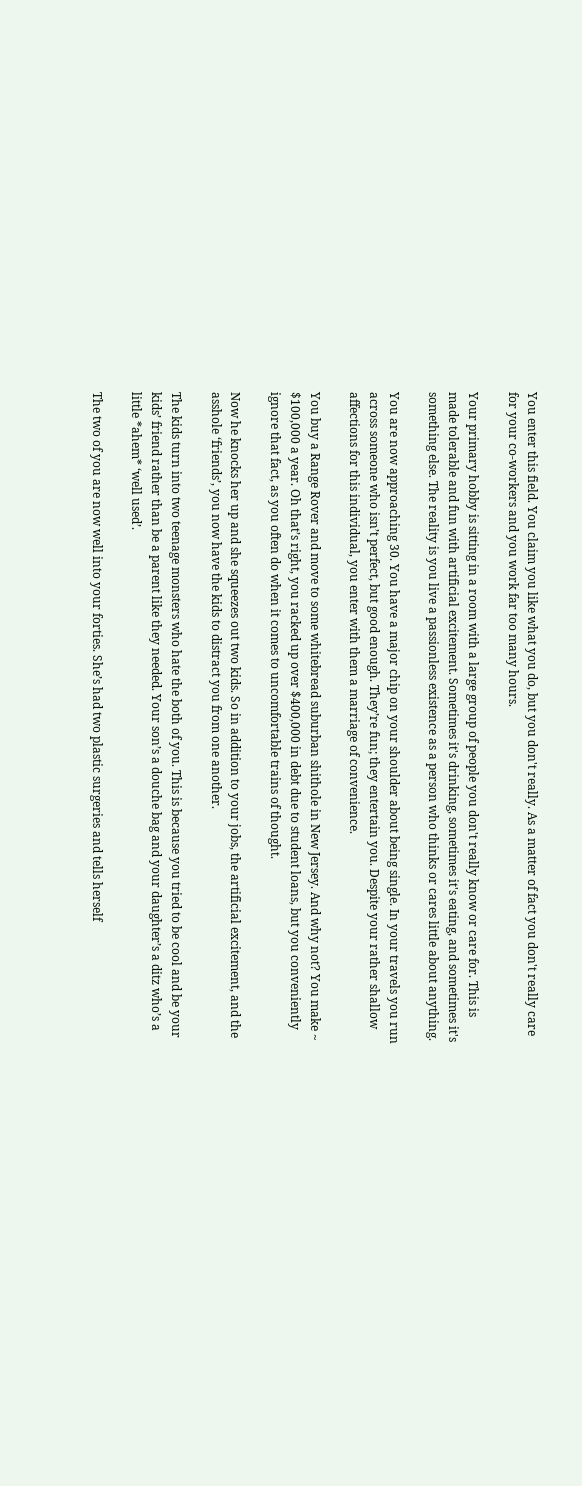You enter this field. You claim you like what you do, but you don't really. As a matter of fact you don't really care for your co-workers and you work far too many hours.

Your primary hobby is sitting in a room with a large group of people you don't really know or care for. This is made tolerable and fun with artificial excitement. Sometimes it's drinking, sometimes it's eating, and sometimes it's something else. The reality is you live a passionless existence as a person who thinks or cares little about anything.

You are now approaching 30. You have a major chip on your shoulder about being single. In your travels you run across someone who isn’t perfect, but good enough. They’re fun; they entertain you. Despite your rather shallow affections for this individual, you enter with them a marriage of convenience.

You buy a Range Rover and move to some whitebread suburban shithole in New Jersey. And why not? You make ~ $100,000 a year. Oh that’s right, you racked up over $400,000 in debt due to student loans, but you conveniently ignore that fact, as you often do when it comes to uncomfortable trains of thought.

Now he knocks her up and she squeezes out two kids. So in addition to your jobs, the artificial excitement, and the asshole ‘friends’, you now have the kids to distract you from one another.

The kids turn into two teenage monsters who hate the both of you. This is because you tried to be cool and be your kids’ friend rather than be a parent like they needed. Your son’s a douche bag and your daughter’s a ditz who’s a little *ahem* ‘well used’.

The two of you are now well into your forties. She’s had two plastic surgeries and tells herself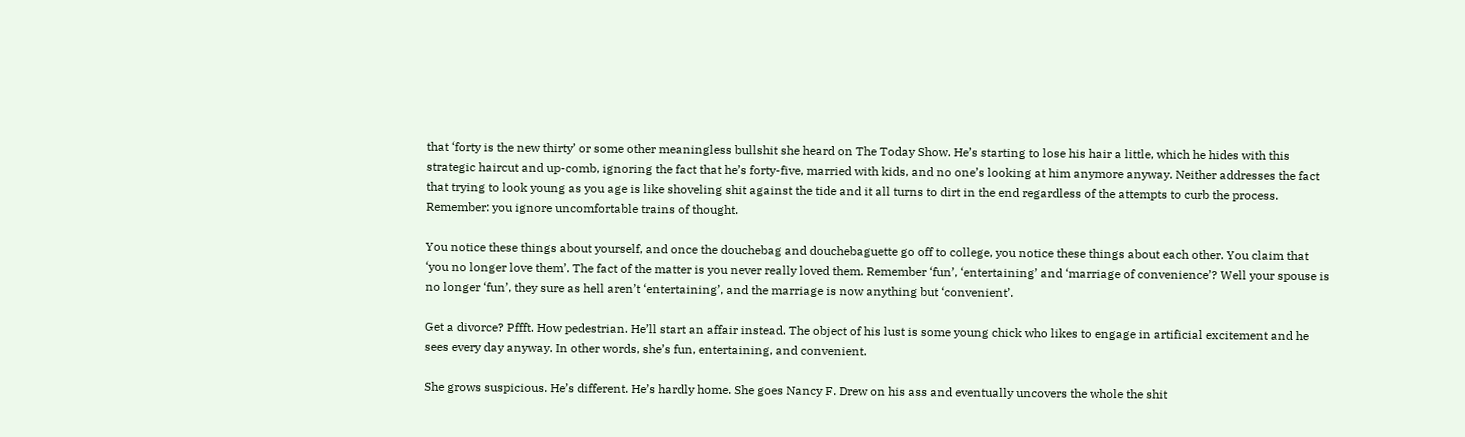that ‘forty is the new thirty’ or some other meaningless bullshit she heard on The Today Show. He’s starting to lose his hair a little, which he hides with this strategic haircut and up-comb, ignoring the fact that he’s forty-five, married with kids, and no one’s looking at him anymore anyway. Neither addresses the fact that trying to look young as you age is like shoveling shit against the tide and it all turns to dirt in the end regardless of the attempts to curb the process. Remember: you ignore uncomfortable trains of thought.

You notice these things about yourself, and once the douchebag and douchebaguette go off to college, you notice these things about each other. You claim that ‘you no longer love them’. The fact of the matter is you never really loved them. Remember ‘fun’, ‘entertaining’ and ‘marriage of convenience’? Well your spouse is no longer ‘fun’, they sure as hell aren’t ‘entertaining’, and the marriage is now anything but ‘convenient’.

Get a divorce? Pffft. How pedestrian. He’ll start an affair instead. The object of his lust is some young chick who likes to engage in artificial excitement and he sees every day anyway. In other words, she’s fun, entertaining, and convenient.

She grows suspicious. He’s different. He’s hardly home. She goes Nancy F. Drew on his ass and eventually uncovers the whole the shit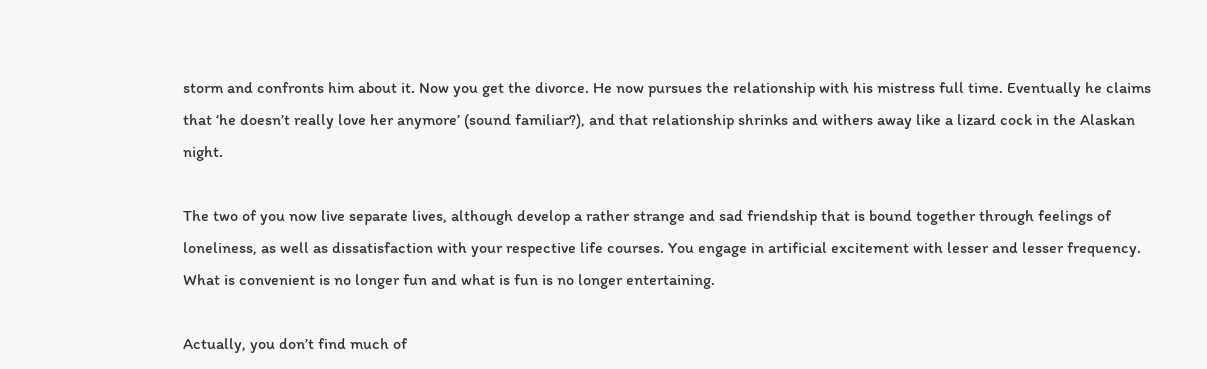storm and confronts him about it. Now you get the divorce. He now pursues the relationship with his mistress full time. Eventually he claims that ‘he doesn’t really love her anymore’ (sound familiar?), and that relationship shrinks and withers away like a lizard cock in the Alaskan night.

The two of you now live separate lives, although develop a rather strange and sad friendship that is bound together through feelings of loneliness, as well as dissatisfaction with your respective life courses. You engage in artificial excitement with lesser and lesser frequency. What is convenient is no longer fun and what is fun is no longer entertaining.

Actually, you don’t find much of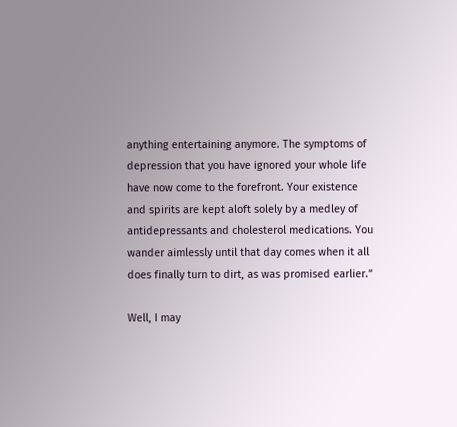anything entertaining anymore. The symptoms of depression that you have ignored your whole life have now come to the forefront. Your existence and spirits are kept aloft solely by a medley of antidepressants and cholesterol medications. You wander aimlessly until that day comes when it all does finally turn to dirt, as was promised earlier.”

Well, I may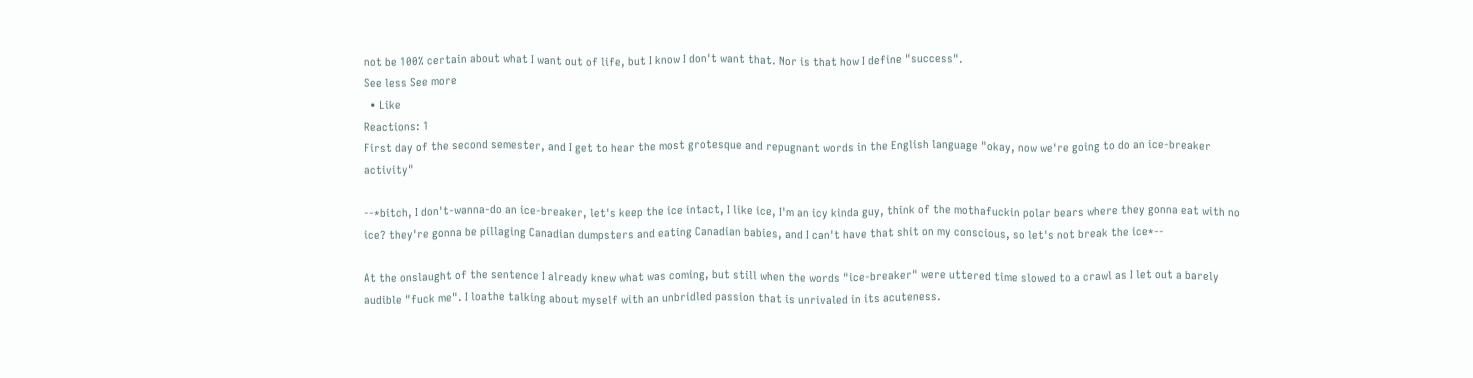not be 100% certain about what I want out of life, but I know I don't want that. Nor is that how I define "success".
See less See more
  • Like
Reactions: 1
First day of the second semester, and I get to hear the most grotesque and repugnant words in the English language "okay, now we're going to do an ice-breaker activity"

--*bitch, I don't-wanna-do an ice-breaker, let's keep the ice intact, I like ice, I'm an icy kinda guy, think of the mothafuckin polar bears where they gonna eat with no ice? they're gonna be pillaging Canadian dumpsters and eating Canadian babies, and I can't have that shit on my conscious, so let's not break the ice*--

At the onslaught of the sentence I already knew what was coming, but still when the words "ice-breaker" were uttered time slowed to a crawl as I let out a barely audible "fuck me". I loathe talking about myself with an unbridled passion that is unrivaled in its acuteness.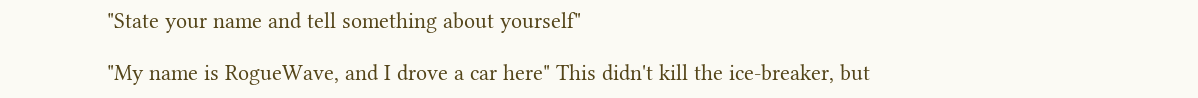"State your name and tell something about yourself"

"My name is RogueWave, and I drove a car here" This didn't kill the ice-breaker, but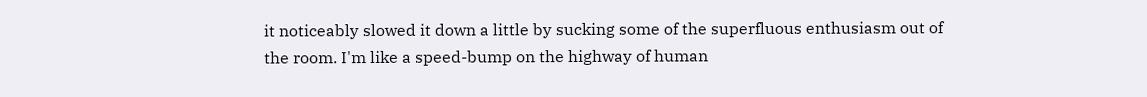it noticeably slowed it down a little by sucking some of the superfluous enthusiasm out of the room. I'm like a speed-bump on the highway of human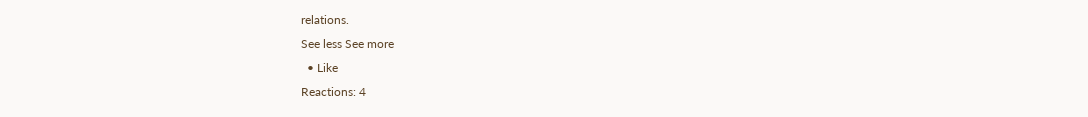relations.
See less See more
  • Like
Reactions: 4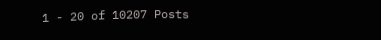1 - 20 of 10207 Posts